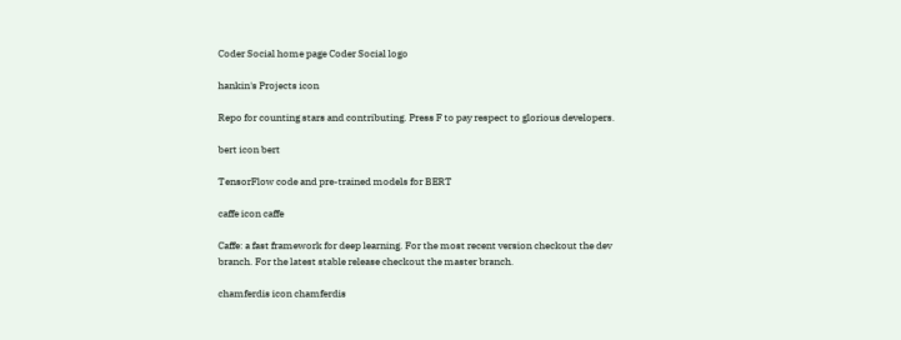Coder Social home page Coder Social logo

hankin's Projects icon

Repo for counting stars and contributing. Press F to pay respect to glorious developers.

bert icon bert

TensorFlow code and pre-trained models for BERT

caffe icon caffe

Caffe: a fast framework for deep learning. For the most recent version checkout the dev branch. For the latest stable release checkout the master branch.

chamferdis icon chamferdis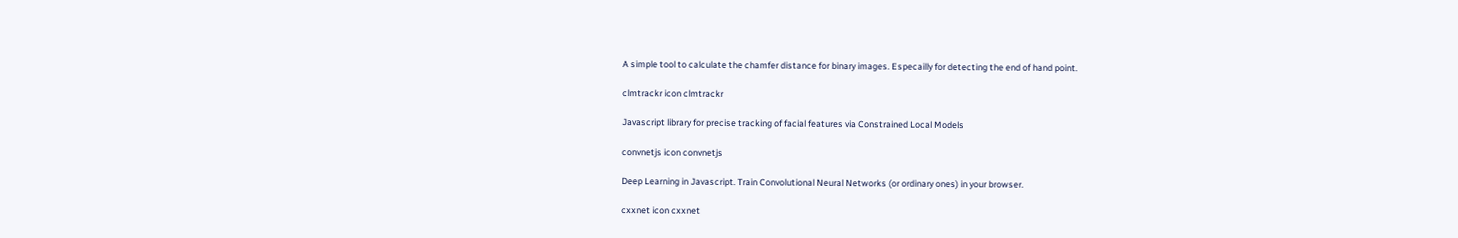A simple tool to calculate the chamfer distance for binary images. Especailly for detecting the end of hand point.

clmtrackr icon clmtrackr

Javascript library for precise tracking of facial features via Constrained Local Models

convnetjs icon convnetjs

Deep Learning in Javascript. Train Convolutional Neural Networks (or ordinary ones) in your browser.

cxxnet icon cxxnet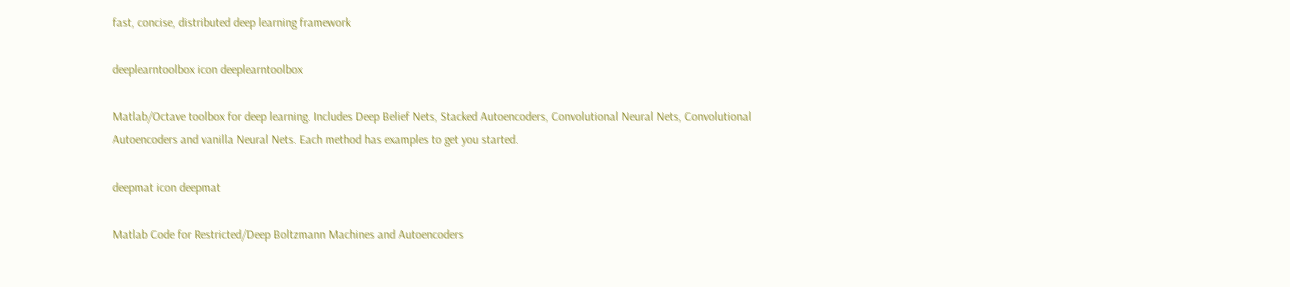fast, concise, distributed deep learning framework

deeplearntoolbox icon deeplearntoolbox

Matlab/Octave toolbox for deep learning. Includes Deep Belief Nets, Stacked Autoencoders, Convolutional Neural Nets, Convolutional Autoencoders and vanilla Neural Nets. Each method has examples to get you started.

deepmat icon deepmat

Matlab Code for Restricted/Deep Boltzmann Machines and Autoencoders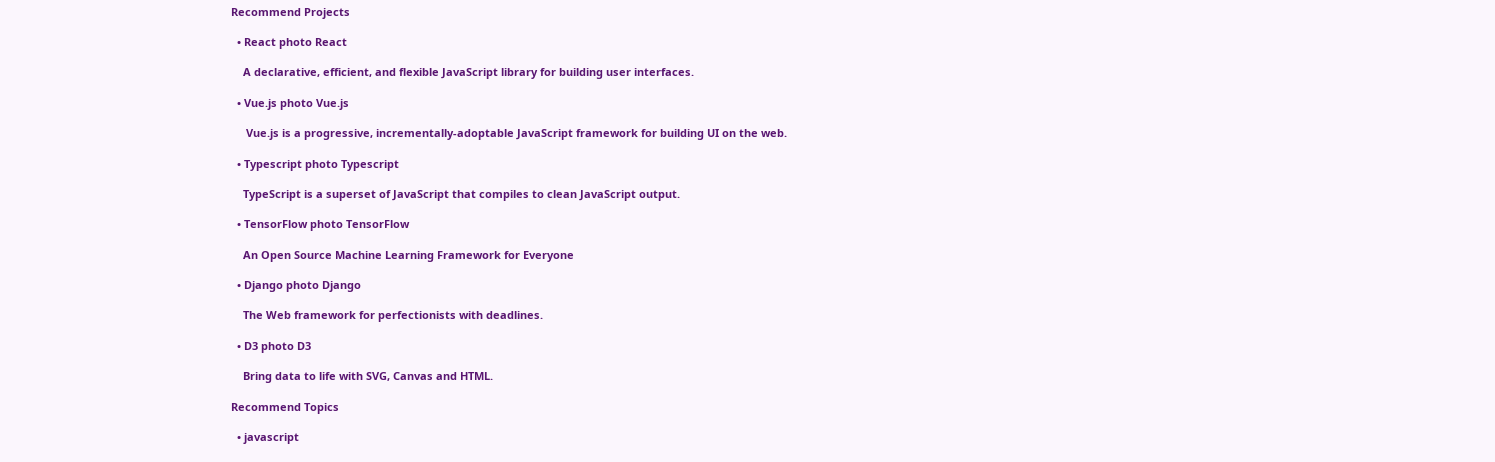Recommend Projects

  • React photo React

    A declarative, efficient, and flexible JavaScript library for building user interfaces.

  • Vue.js photo Vue.js

     Vue.js is a progressive, incrementally-adoptable JavaScript framework for building UI on the web.

  • Typescript photo Typescript

    TypeScript is a superset of JavaScript that compiles to clean JavaScript output.

  • TensorFlow photo TensorFlow

    An Open Source Machine Learning Framework for Everyone

  • Django photo Django

    The Web framework for perfectionists with deadlines.

  • D3 photo D3

    Bring data to life with SVG, Canvas and HTML.

Recommend Topics

  • javascript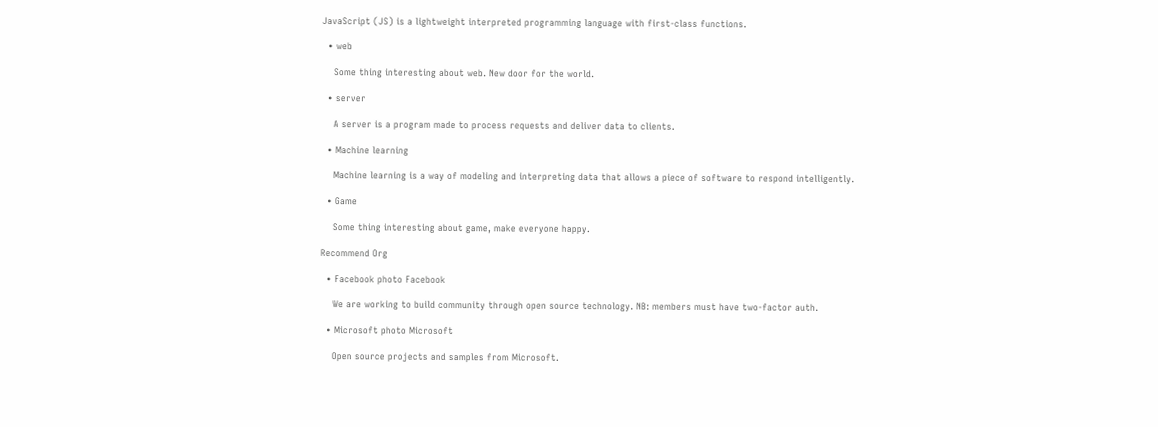JavaScript (JS) is a lightweight interpreted programming language with first-class functions.

  • web

    Some thing interesting about web. New door for the world.

  • server

    A server is a program made to process requests and deliver data to clients.

  • Machine learning

    Machine learning is a way of modeling and interpreting data that allows a piece of software to respond intelligently.

  • Game

    Some thing interesting about game, make everyone happy.

Recommend Org

  • Facebook photo Facebook

    We are working to build community through open source technology. NB: members must have two-factor auth.

  • Microsoft photo Microsoft

    Open source projects and samples from Microsoft.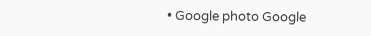• Google photo Google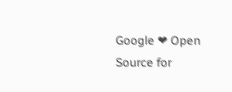Google ❤ Open Source for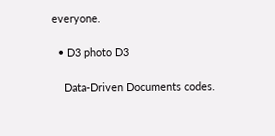everyone.

  • D3 photo D3

    Data-Driven Documents codes.